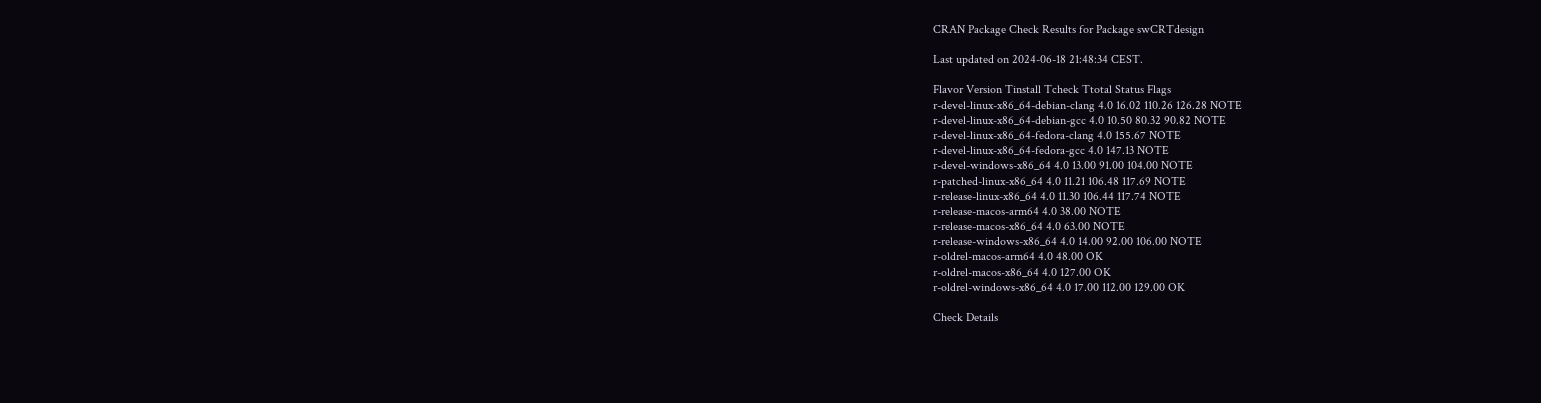CRAN Package Check Results for Package swCRTdesign

Last updated on 2024-06-18 21:48:34 CEST.

Flavor Version Tinstall Tcheck Ttotal Status Flags
r-devel-linux-x86_64-debian-clang 4.0 16.02 110.26 126.28 NOTE
r-devel-linux-x86_64-debian-gcc 4.0 10.50 80.32 90.82 NOTE
r-devel-linux-x86_64-fedora-clang 4.0 155.67 NOTE
r-devel-linux-x86_64-fedora-gcc 4.0 147.13 NOTE
r-devel-windows-x86_64 4.0 13.00 91.00 104.00 NOTE
r-patched-linux-x86_64 4.0 11.21 106.48 117.69 NOTE
r-release-linux-x86_64 4.0 11.30 106.44 117.74 NOTE
r-release-macos-arm64 4.0 38.00 NOTE
r-release-macos-x86_64 4.0 63.00 NOTE
r-release-windows-x86_64 4.0 14.00 92.00 106.00 NOTE
r-oldrel-macos-arm64 4.0 48.00 OK
r-oldrel-macos-x86_64 4.0 127.00 OK
r-oldrel-windows-x86_64 4.0 17.00 112.00 129.00 OK

Check Details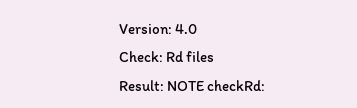Version: 4.0
Check: Rd files
Result: NOTE checkRd: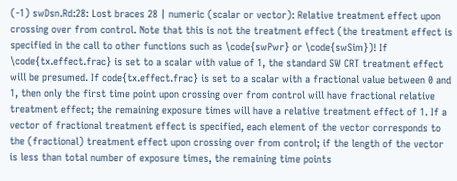(-1) swDsn.Rd:28: Lost braces 28 | numeric (scalar or vector): Relative treatment effect upon crossing over from control. Note that this is not the treatment effect (the treatment effect is specified in the call to other functions such as \code{swPwr} or \code{swSim})! If \code{tx.effect.frac} is set to a scalar with value of 1, the standard SW CRT treatment effect will be presumed. If code{tx.effect.frac} is set to a scalar with a fractional value between 0 and 1, then only the first time point upon crossing over from control will have fractional relative treatment effect; the remaining exposure times will have a relative treatment effect of 1. If a vector of fractional treatment effect is specified, each element of the vector corresponds to the (fractional) treatment effect upon crossing over from control; if the length of the vector is less than total number of exposure times, the remaining time points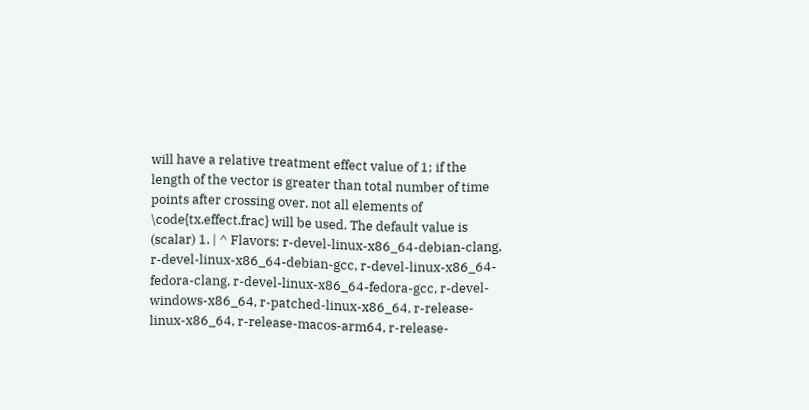will have a relative treatment effect value of 1; if the length of the vector is greater than total number of time points after crossing over, not all elements of \code{tx.effect.frac} will be used. The default value is (scalar) 1. | ^ Flavors: r-devel-linux-x86_64-debian-clang, r-devel-linux-x86_64-debian-gcc, r-devel-linux-x86_64-fedora-clang, r-devel-linux-x86_64-fedora-gcc, r-devel-windows-x86_64, r-patched-linux-x86_64, r-release-linux-x86_64, r-release-macos-arm64, r-release-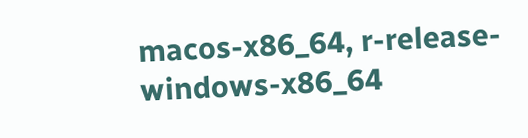macos-x86_64, r-release-windows-x86_64